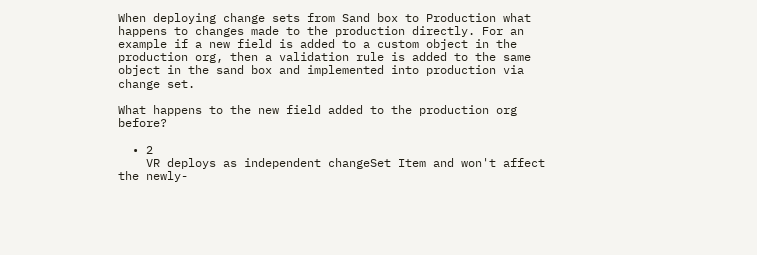When deploying change sets from Sand box to Production what happens to changes made to the production directly. For an example if a new field is added to a custom object in the production org, then a validation rule is added to the same object in the sand box and implemented into production via change set.

What happens to the new field added to the production org before?

  • 2
    VR deploys as independent changeSet Item and won't affect the newly-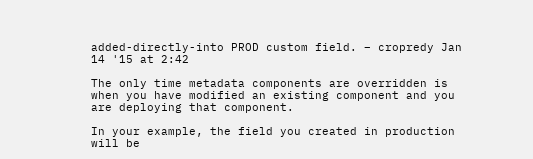added-directly-into PROD custom field. – cropredy Jan 14 '15 at 2:42

The only time metadata components are overridden is when you have modified an existing component and you are deploying that component.

In your example, the field you created in production will be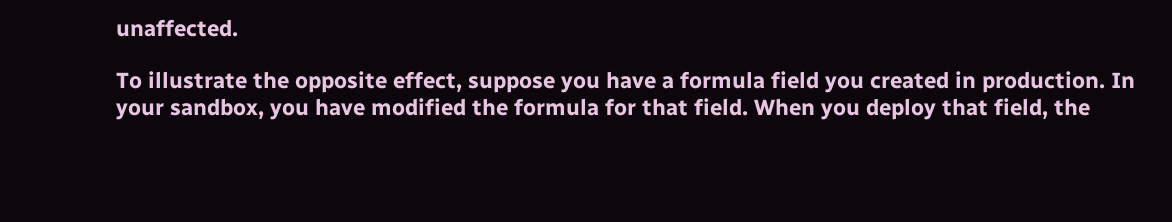unaffected.

To illustrate the opposite effect, suppose you have a formula field you created in production. In your sandbox, you have modified the formula for that field. When you deploy that field, the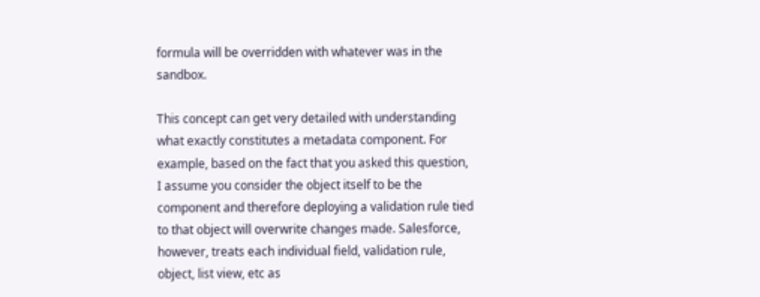formula will be overridden with whatever was in the sandbox.

This concept can get very detailed with understanding what exactly constitutes a metadata component. For example, based on the fact that you asked this question, I assume you consider the object itself to be the component and therefore deploying a validation rule tied to that object will overwrite changes made. Salesforce, however, treats each individual field, validation rule, object, list view, etc as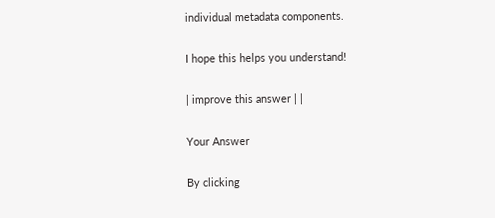individual metadata components.

I hope this helps you understand!

| improve this answer | |

Your Answer

By clicking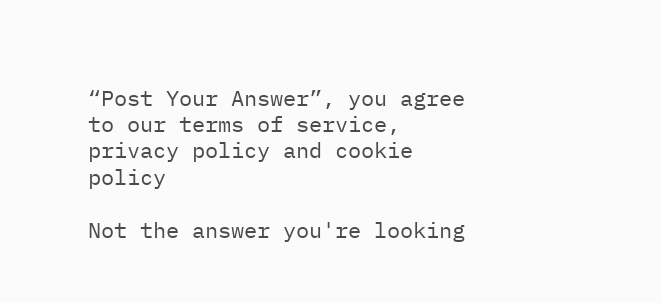“Post Your Answer”, you agree to our terms of service, privacy policy and cookie policy

Not the answer you're looking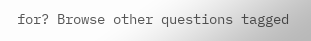for? Browse other questions tagged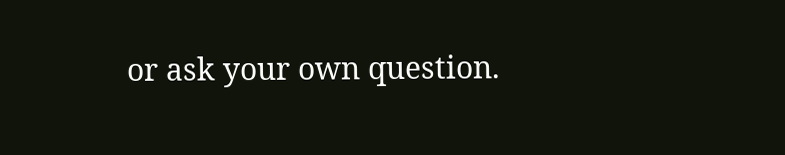or ask your own question.